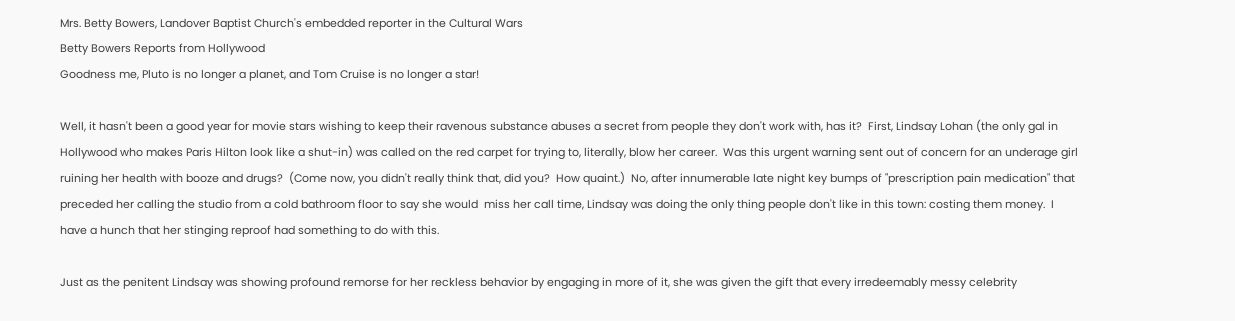Mrs. Betty Bowers, Landover Baptist Church's embedded reporter in the Cultural Wars
Betty Bowers Reports from Hollywood
Goodness me, Pluto is no longer a planet, and Tom Cruise is no longer a star!

Well, it hasn't been a good year for movie stars wishing to keep their ravenous substance abuses a secret from people they don't work with, has it?  First, Lindsay Lohan (the only gal in Hollywood who makes Paris Hilton look like a shut-in) was called on the red carpet for trying to, literally, blow her career.  Was this urgent warning sent out of concern for an underage girl ruining her health with booze and drugs?  (Come now, you didn't really think that, did you?  How quaint.)  No, after innumerable late night key bumps of "prescription pain medication" that preceded her calling the studio from a cold bathroom floor to say she would  miss her call time, Lindsay was doing the only thing people don't like in this town: costing them money.  I have a hunch that her stinging reproof had something to do with this.

Just as the penitent Lindsay was showing profound remorse for her reckless behavior by engaging in more of it, she was given the gift that every irredeemably messy celebrity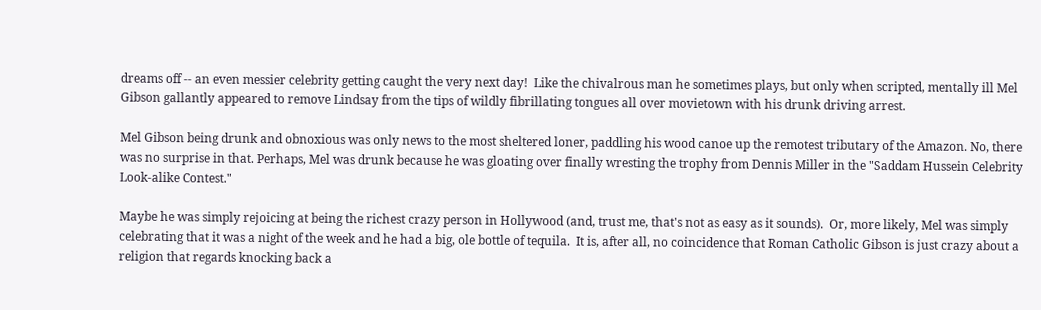dreams off -- an even messier celebrity getting caught the very next day!  Like the chivalrous man he sometimes plays, but only when scripted, mentally ill Mel Gibson gallantly appeared to remove Lindsay from the tips of wildly fibrillating tongues all over movietown with his drunk driving arrest.

Mel Gibson being drunk and obnoxious was only news to the most sheltered loner, paddling his wood canoe up the remotest tributary of the Amazon. No, there was no surprise in that. Perhaps, Mel was drunk because he was gloating over finally wresting the trophy from Dennis Miller in the "Saddam Hussein Celebrity Look-alike Contest."

Maybe he was simply rejoicing at being the richest crazy person in Hollywood (and, trust me, that's not as easy as it sounds).  Or, more likely, Mel was simply celebrating that it was a night of the week and he had a big, ole bottle of tequila.  It is, after all, no coincidence that Roman Catholic Gibson is just crazy about a religion that regards knocking back a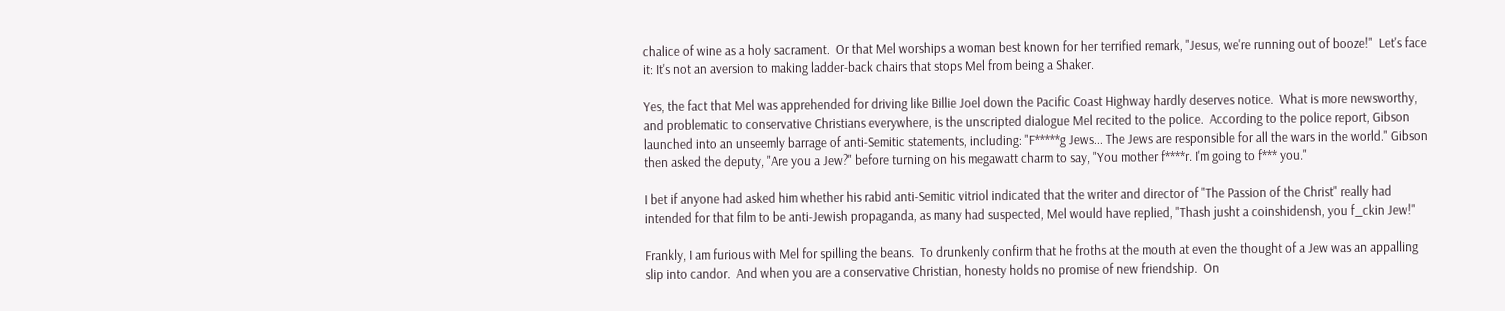chalice of wine as a holy sacrament.  Or that Mel worships a woman best known for her terrified remark, "Jesus, we're running out of booze!"  Let's face it: It's not an aversion to making ladder-back chairs that stops Mel from being a Shaker.

Yes, the fact that Mel was apprehended for driving like Billie Joel down the Pacific Coast Highway hardly deserves notice.  What is more newsworthy, and problematic to conservative Christians everywhere, is the unscripted dialogue Mel recited to the police.  According to the police report, Gibson launched into an unseemly barrage of anti-Semitic statements, including: "F*****g Jews... The Jews are responsible for all the wars in the world." Gibson then asked the deputy, "Are you a Jew?" before turning on his megawatt charm to say, "You mother f****r. I'm going to f*** you."

I bet if anyone had asked him whether his rabid anti-Semitic vitriol indicated that the writer and director of "The Passion of the Christ" really had intended for that film to be anti-Jewish propaganda, as many had suspected, Mel would have replied, "Thash jusht a coinshidensh, you f_ckin Jew!"

Frankly, I am furious with Mel for spilling the beans.  To drunkenly confirm that he froths at the mouth at even the thought of a Jew was an appalling slip into candor.  And when you are a conservative Christian, honesty holds no promise of new friendship.  On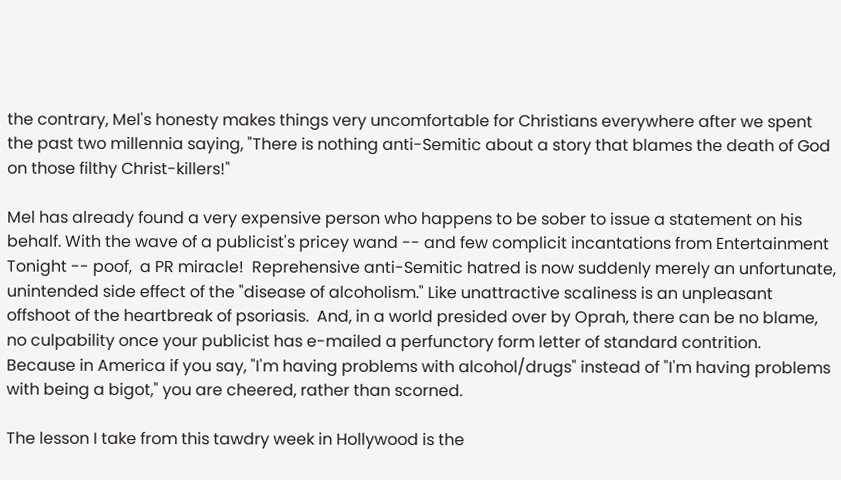the contrary, Mel's honesty makes things very uncomfortable for Christians everywhere after we spent the past two millennia saying, "There is nothing anti-Semitic about a story that blames the death of God on those filthy Christ-killers!"

Mel has already found a very expensive person who happens to be sober to issue a statement on his behalf. With the wave of a publicist's pricey wand -- and few complicit incantations from Entertainment Tonight -- poof,  a PR miracle!  Reprehensive anti-Semitic hatred is now suddenly merely an unfortunate, unintended side effect of the "disease of alcoholism." Like unattractive scaliness is an unpleasant offshoot of the heartbreak of psoriasis.  And, in a world presided over by Oprah, there can be no blame, no culpability once your publicist has e-mailed a perfunctory form letter of standard contrition.  Because in America if you say, "I'm having problems with alcohol/drugs" instead of "I'm having problems with being a bigot," you are cheered, rather than scorned.

The lesson I take from this tawdry week in Hollywood is the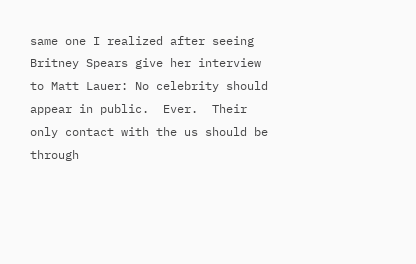same one I realized after seeing Britney Spears give her interview to Matt Lauer: No celebrity should appear in public.  Ever.  Their only contact with the us should be through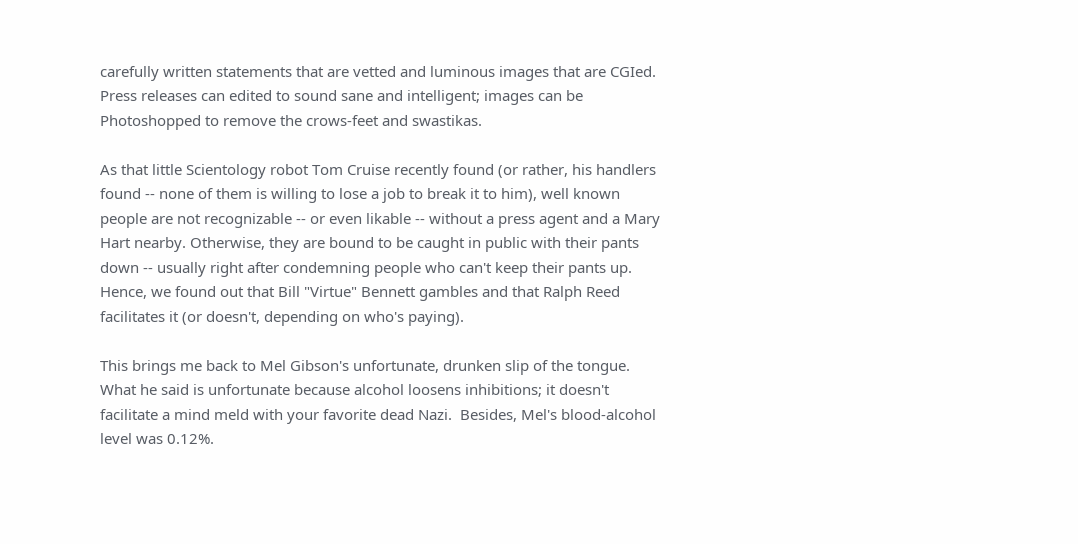carefully written statements that are vetted and luminous images that are CGIed.  Press releases can edited to sound sane and intelligent; images can be Photoshopped to remove the crows-feet and swastikas.

As that little Scientology robot Tom Cruise recently found (or rather, his handlers found -- none of them is willing to lose a job to break it to him), well known people are not recognizable -- or even likable -- without a press agent and a Mary Hart nearby. Otherwise, they are bound to be caught in public with their pants down -- usually right after condemning people who can't keep their pants up.  Hence, we found out that Bill "Virtue" Bennett gambles and that Ralph Reed facilitates it (or doesn't, depending on who's paying).

This brings me back to Mel Gibson's unfortunate, drunken slip of the tongue. What he said is unfortunate because alcohol loosens inhibitions; it doesn't facilitate a mind meld with your favorite dead Nazi.  Besides, Mel's blood-alcohol level was 0.12%.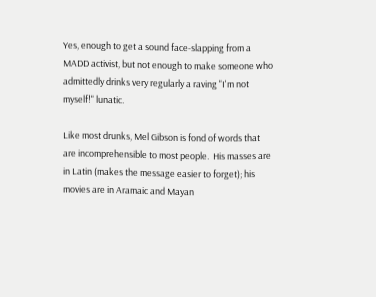Yes, enough to get a sound face-slapping from a MADD activist, but not enough to make someone who admittedly drinks very regularly a raving "I'm not myself!" lunatic.

Like most drunks, Mel Gibson is fond of words that are incomprehensible to most people.  His masses are in Latin (makes the message easier to forget); his movies are in Aramaic and Mayan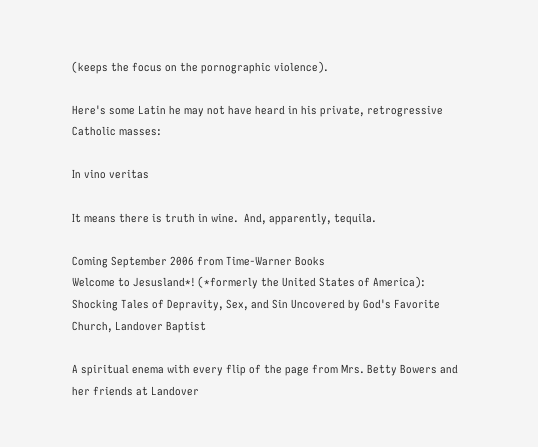(keeps the focus on the pornographic violence).

Here's some Latin he may not have heard in his private, retrogressive Catholic masses:

In vino veritas

It means there is truth in wine.  And, apparently, tequila.

Coming September 2006 from Time-Warner Books
Welcome to Jesusland*! (*formerly the United States of America): Shocking Tales of Depravity, Sex, and Sin Uncovered by God's Favorite Church, Landover Baptist

A spiritual enema with every flip of the page from Mrs. Betty Bowers and her friends at Landover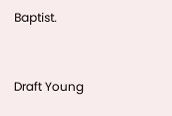Baptist.


Draft Young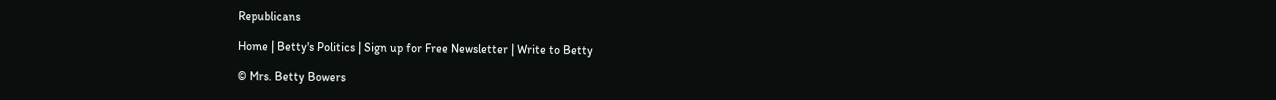Republicans

Home | Betty's Politics | Sign up for Free Newsletter | Write to Betty

© Mrs. Betty Bowers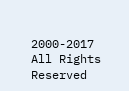2000-2017 All Rights Reserved